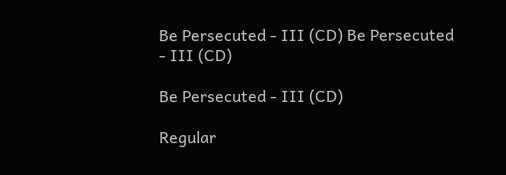Be Persecuted - III (CD) Be Persecuted - III (CD)

Be Persecuted - III (CD)

Regular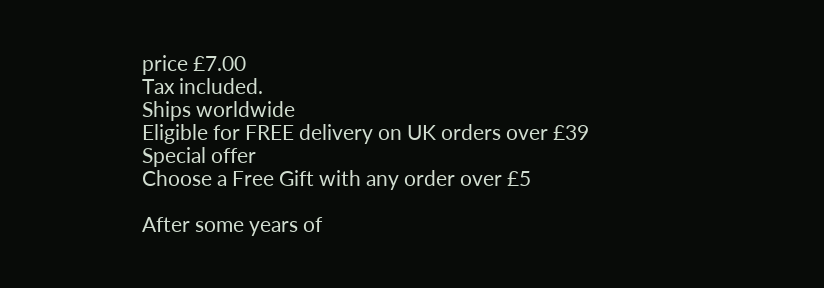price £7.00
Tax included.
Ships worldwide
Eligible for FREE delivery on UK orders over £39
Special offer
Choose a Free Gift with any order over £5

After some years of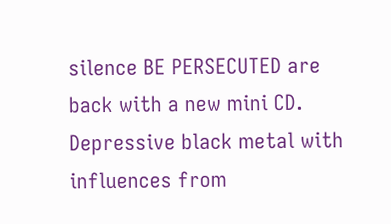silence BE PERSECUTED are back with a new mini CD. Depressive black metal with influences from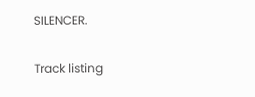SILENCER.


Track listing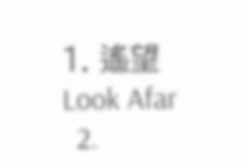1. 遙望 Look Afar
  2.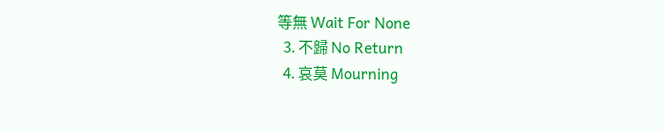等無 Wait For None
  3. 不歸 No Return
  4. 哀莫 Mourning